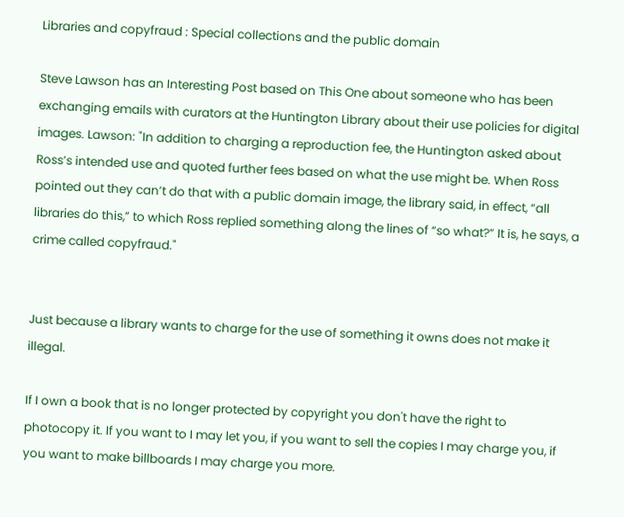Libraries and copyfraud : Special collections and the public domain

Steve Lawson has an Interesting Post based on This One about someone who has been exchanging emails with curators at the Huntington Library about their use policies for digital images. Lawson: "In addition to charging a reproduction fee, the Huntington asked about Ross’s intended use and quoted further fees based on what the use might be. When Ross pointed out they can’t do that with a public domain image, the library said, in effect, “all libraries do this,” to which Ross replied something along the lines of “so what?” It is, he says, a crime called copyfraud."


Just because a library wants to charge for the use of something it owns does not make it illegal.

If I own a book that is no longer protected by copyright you don't have the right to photocopy it. If you want to I may let you, if you want to sell the copies I may charge you, if you want to make billboards I may charge you more.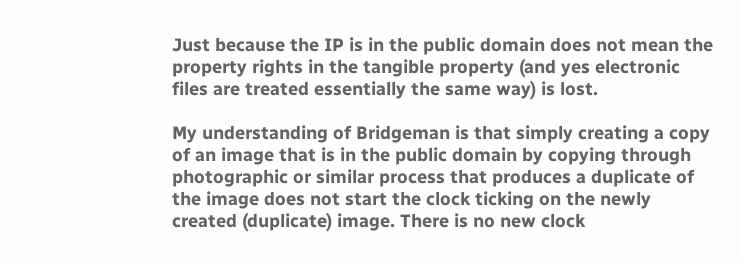Just because the IP is in the public domain does not mean the property rights in the tangible property (and yes electronic files are treated essentially the same way) is lost.

My understanding of Bridgeman is that simply creating a copy of an image that is in the public domain by copying through photographic or similar process that produces a duplicate of the image does not start the clock ticking on the newly created (duplicate) image. There is no new clock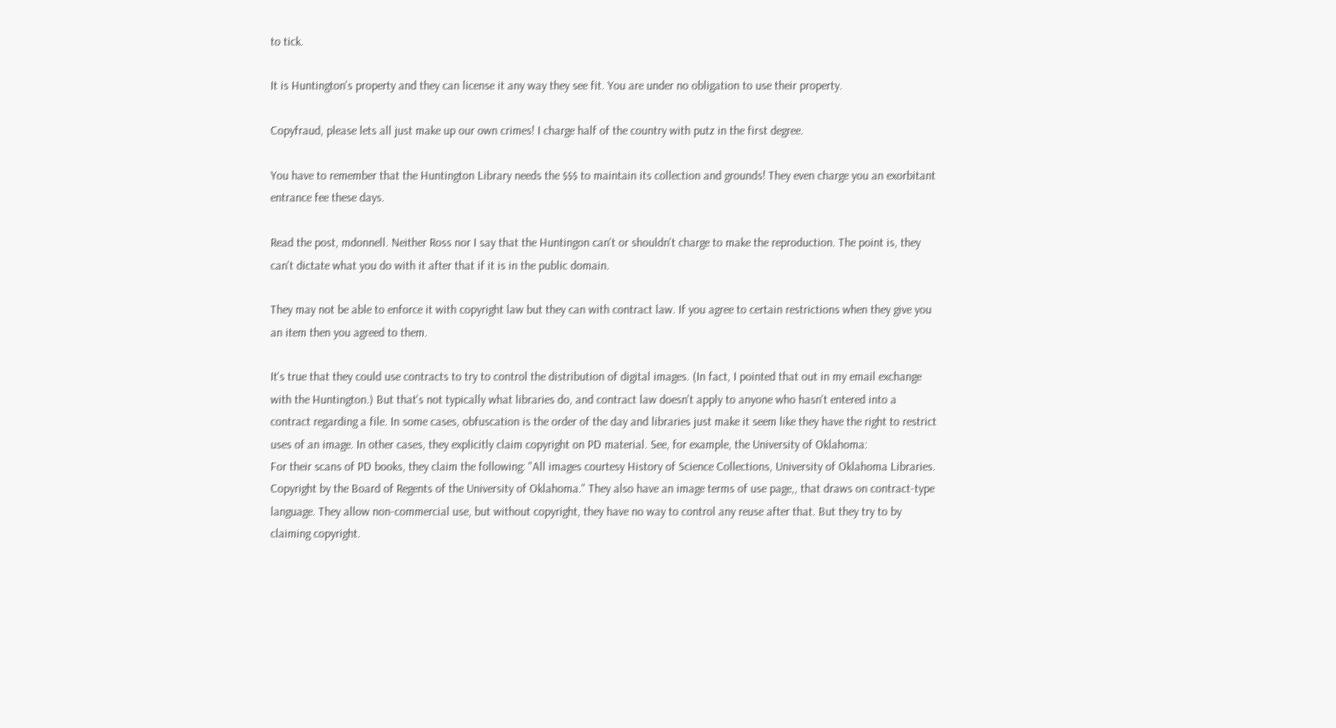to tick.

It is Huntington's property and they can license it any way they see fit. You are under no obligation to use their property.

Copyfraud, please lets all just make up our own crimes! I charge half of the country with putz in the first degree.

You have to remember that the Huntington Library needs the $$$ to maintain its collection and grounds! They even charge you an exorbitant entrance fee these days.

Read the post, mdonnell. Neither Ross nor I say that the Huntingon can't or shouldn't charge to make the reproduction. The point is, they can't dictate what you do with it after that if it is in the public domain.

They may not be able to enforce it with copyright law but they can with contract law. If you agree to certain restrictions when they give you an item then you agreed to them.

It's true that they could use contracts to try to control the distribution of digital images. (In fact, I pointed that out in my email exchange with the Huntington.) But that's not typically what libraries do, and contract law doesn't apply to anyone who hasn't entered into a contract regarding a file. In some cases, obfuscation is the order of the day and libraries just make it seem like they have the right to restrict uses of an image. In other cases, they explicitly claim copyright on PD material. See, for example, the University of Oklahoma:
For their scans of PD books, they claim the following: "All images courtesy History of Science Collections, University of Oklahoma Libraries. Copyright by the Board of Regents of the University of Oklahoma." They also have an image terms of use page,, that draws on contract-type language. They allow non-commercial use, but without copyright, they have no way to control any reuse after that. But they try to by claiming copyright.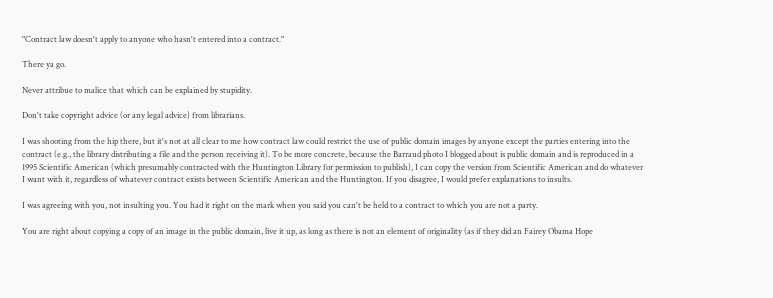"Contract law doesn't apply to anyone who hasn't entered into a contract."

There ya go.

Never attribue to malice that which can be explained by stupidity.

Don't take copyright advice (or any legal advice) from librarians.

I was shooting from the hip there, but it's not at all clear to me how contract law could restrict the use of public domain images by anyone except the parties entering into the contract (e.g., the library distributing a file and the person receiving it). To be more concrete, because the Barraud photo I blogged about is public domain and is reproduced in a 1995 Scientific American (which presumably contracted with the Huntington Library for permission to publish), I can copy the version from Scientific American and do whatever I want with it, regardless of whatever contract exists between Scientific American and the Huntington. If you disagree, I would prefer explanations to insults.

I was agreeing with you, not insulting you. You had it right on the mark when you said you can't be held to a contract to which you are not a party.

You are right about copying a copy of an image in the public domain, live it up, as long as there is not an element of originality (as if they did an Fairey Obama Hope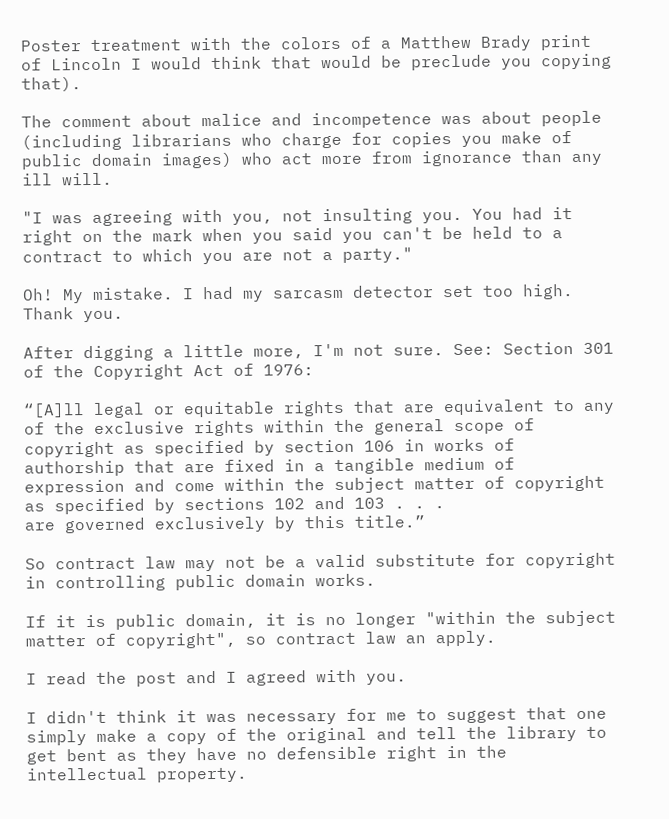Poster treatment with the colors of a Matthew Brady print of Lincoln I would think that would be preclude you copying that).

The comment about malice and incompetence was about people (including librarians who charge for copies you make of public domain images) who act more from ignorance than any ill will.

"I was agreeing with you, not insulting you. You had it right on the mark when you said you can't be held to a contract to which you are not a party."

Oh! My mistake. I had my sarcasm detector set too high. Thank you.

After digging a little more, I'm not sure. See: Section 301 of the Copyright Act of 1976:

“[A]ll legal or equitable rights that are equivalent to any of the exclusive rights within the general scope of copyright as specified by section 106 in works of authorship that are fixed in a tangible medium of expression and come within the subject matter of copyright as specified by sections 102 and 103 . . .
are governed exclusively by this title.”

So contract law may not be a valid substitute for copyright in controlling public domain works.

If it is public domain, it is no longer "within the subject matter of copyright", so contract law an apply.

I read the post and I agreed with you.

I didn't think it was necessary for me to suggest that one simply make a copy of the original and tell the library to get bent as they have no defensible right in the intellectual property.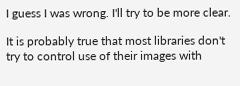I guess I was wrong. I'll try to be more clear.

It is probably true that most libraries don't try to control use of their images with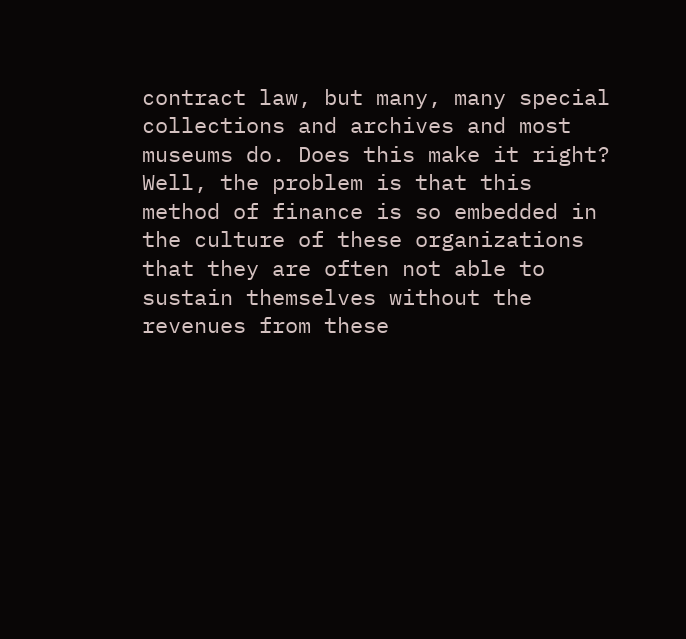contract law, but many, many special collections and archives and most museums do. Does this make it right? Well, the problem is that this method of finance is so embedded in the culture of these organizations that they are often not able to sustain themselves without the revenues from these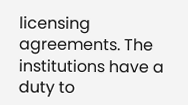licensing agreements. The institutions have a duty to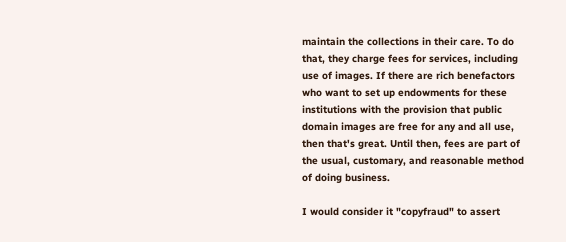maintain the collections in their care. To do that, they charge fees for services, including use of images. If there are rich benefactors who want to set up endowments for these institutions with the provision that public domain images are free for any and all use, then that's great. Until then, fees are part of the usual, customary, and reasonable method of doing business.

I would consider it "copyfraud" to assert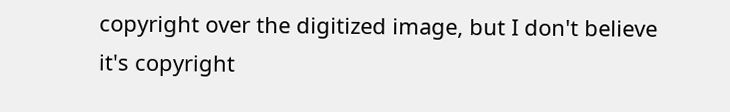copyright over the digitized image, but I don't believe it's copyright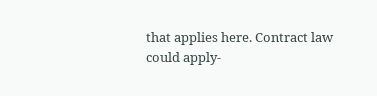that applies here. Contract law could apply-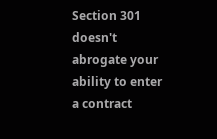Section 301 doesn't abrogate your ability to enter a contract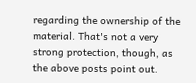regarding the ownership of the material. That's not a very strong protection, though, as the above posts point out.